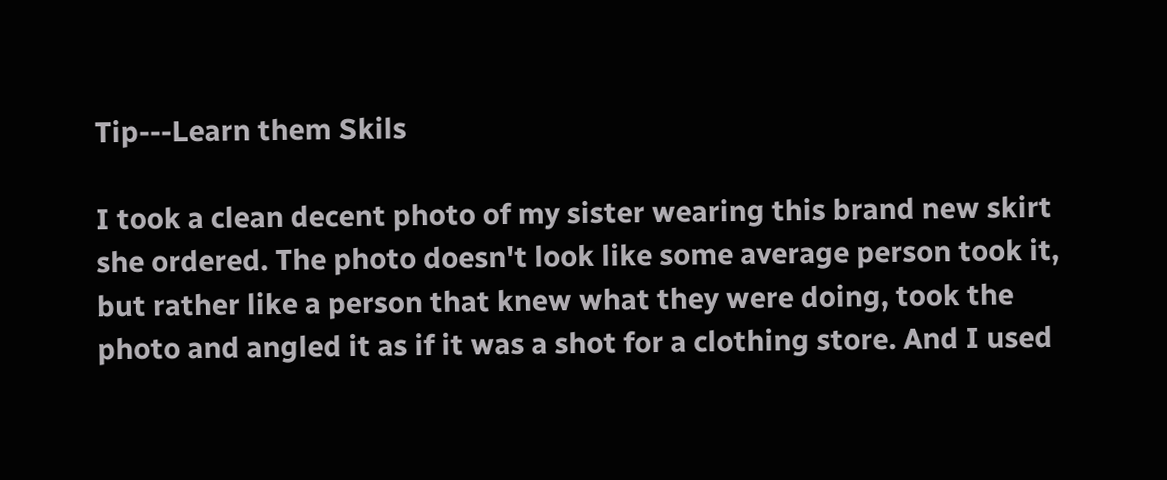Tip---Learn them Skils

I took a clean decent photo of my sister wearing this brand new skirt she ordered. The photo doesn't look like some average person took it, but rather like a person that knew what they were doing, took the photo and angled it as if it was a shot for a clothing store. And I used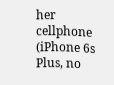her cellphone (iPhone 6s Plus, no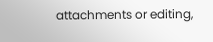attachments or editing,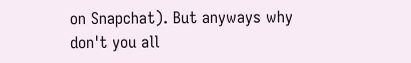on Snapchat). But anyways why don't you all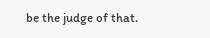be the judge of that.